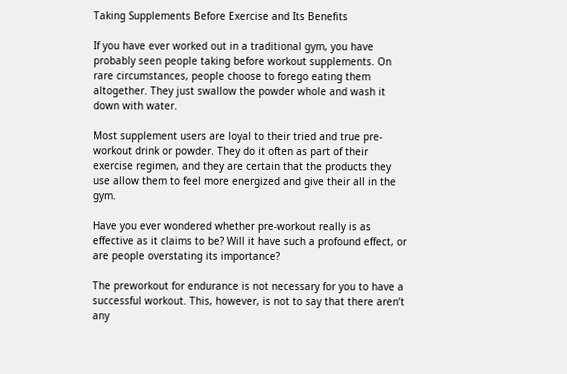Taking Supplements Before Exercise and Its Benefits

If you have ever worked out in a traditional gym, you have probably seen people taking before workout supplements. On rare circumstances, people choose to forego eating them altogether. They just swallow the powder whole and wash it down with water.

Most supplement users are loyal to their tried and true pre-workout drink or powder. They do it often as part of their exercise regimen, and they are certain that the products they use allow them to feel more energized and give their all in the gym.

Have you ever wondered whether pre-workout really is as effective as it claims to be? Will it have such a profound effect, or are people overstating its importance?

The preworkout for endurance is not necessary for you to have a successful workout. This, however, is not to say that there aren’t any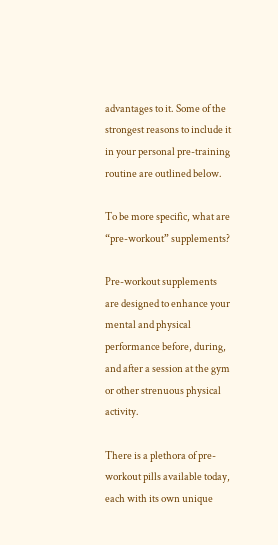advantages to it. Some of the strongest reasons to include it in your personal pre-training routine are outlined below.

To be more specific, what are “pre-workout” supplements?

Pre-workout supplements are designed to enhance your mental and physical performance before, during, and after a session at the gym or other strenuous physical activity.

There is a plethora of pre-workout pills available today, each with its own unique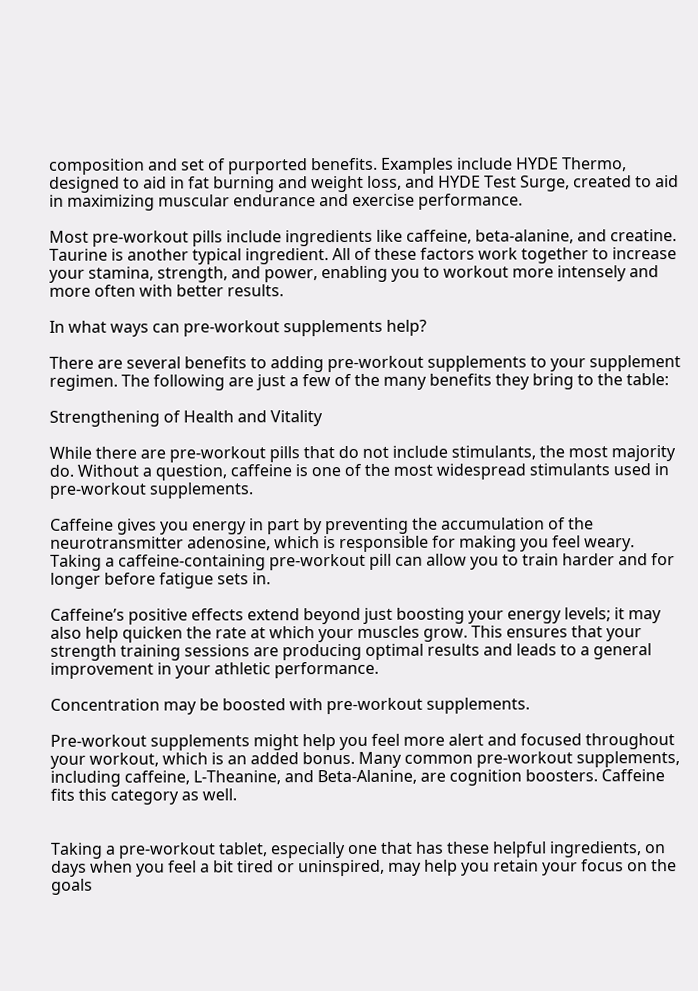composition and set of purported benefits. Examples include HYDE Thermo, designed to aid in fat burning and weight loss, and HYDE Test Surge, created to aid in maximizing muscular endurance and exercise performance.

Most pre-workout pills include ingredients like caffeine, beta-alanine, and creatine. Taurine is another typical ingredient. All of these factors work together to increase your stamina, strength, and power, enabling you to workout more intensely and more often with better results.

In what ways can pre-workout supplements help?

There are several benefits to adding pre-workout supplements to your supplement regimen. The following are just a few of the many benefits they bring to the table:

Strengthening of Health and Vitality

While there are pre-workout pills that do not include stimulants, the most majority do. Without a question, caffeine is one of the most widespread stimulants used in pre-workout supplements.

Caffeine gives you energy in part by preventing the accumulation of the neurotransmitter adenosine, which is responsible for making you feel weary. Taking a caffeine-containing pre-workout pill can allow you to train harder and for longer before fatigue sets in.

Caffeine’s positive effects extend beyond just boosting your energy levels; it may also help quicken the rate at which your muscles grow. This ensures that your strength training sessions are producing optimal results and leads to a general improvement in your athletic performance.

Concentration may be boosted with pre-workout supplements.

Pre-workout supplements might help you feel more alert and focused throughout your workout, which is an added bonus. Many common pre-workout supplements, including caffeine, L-Theanine, and Beta-Alanine, are cognition boosters. Caffeine fits this category as well.


Taking a pre-workout tablet, especially one that has these helpful ingredients, on days when you feel a bit tired or uninspired, may help you retain your focus on the goals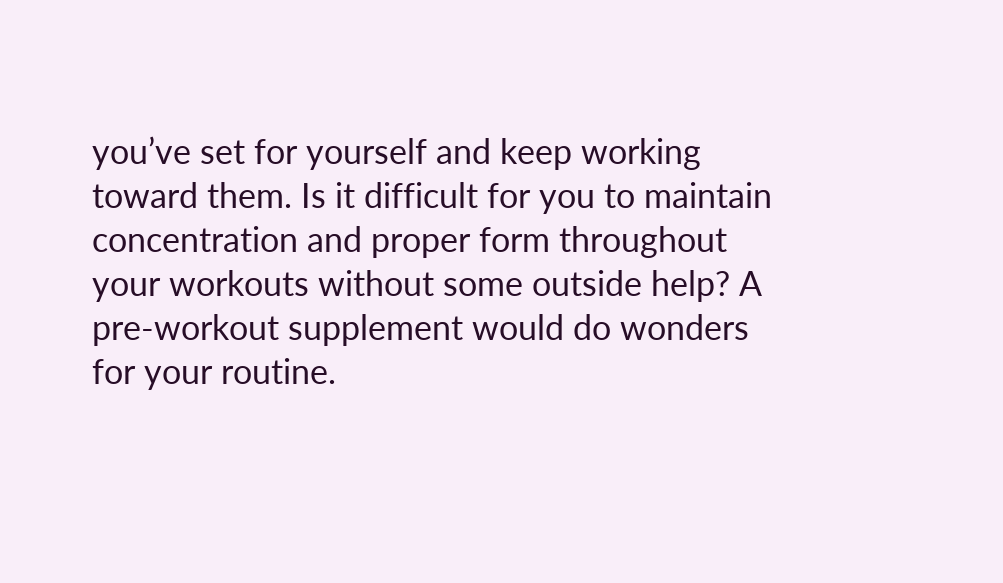you’ve set for yourself and keep working toward them. Is it difficult for you to maintain concentration and proper form throughout your workouts without some outside help? A pre-workout supplement would do wonders for your routine.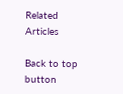Related Articles

Back to top button